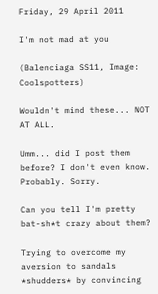Friday, 29 April 2011

I'm not mad at you

(Balenciaga SS11, Image: Coolspotters)

Wouldn't mind these... NOT AT ALL.

Umm... did I post them before? I don't even know. Probably. Sorry.

Can you tell I'm pretty bat-sh*t crazy about them?

Trying to overcome my aversion to sandals *shudders* by convincing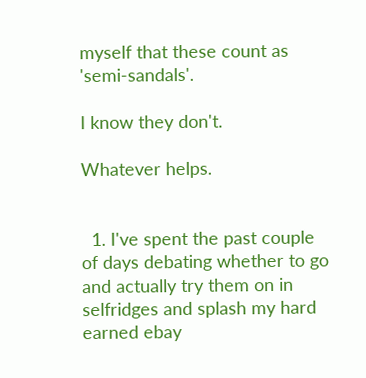myself that these count as 'semi-sandals'.

I know they don't.

Whatever helps.


  1. I've spent the past couple of days debating whether to go and actually try them on in selfridges and splash my hard earned ebay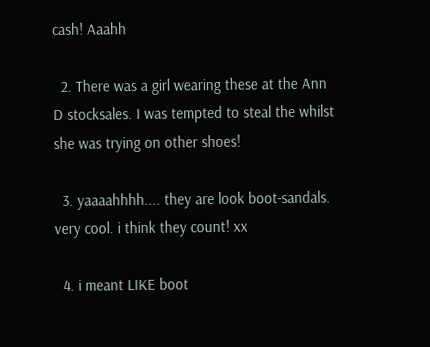cash! Aaahh

  2. There was a girl wearing these at the Ann D stocksales. I was tempted to steal the whilst she was trying on other shoes!

  3. yaaaahhhh.... they are look boot-sandals. very cool. i think they count! xx

  4. i meant LIKE boot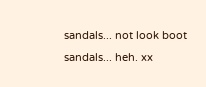sandals... not look boot sandals... heh. xx